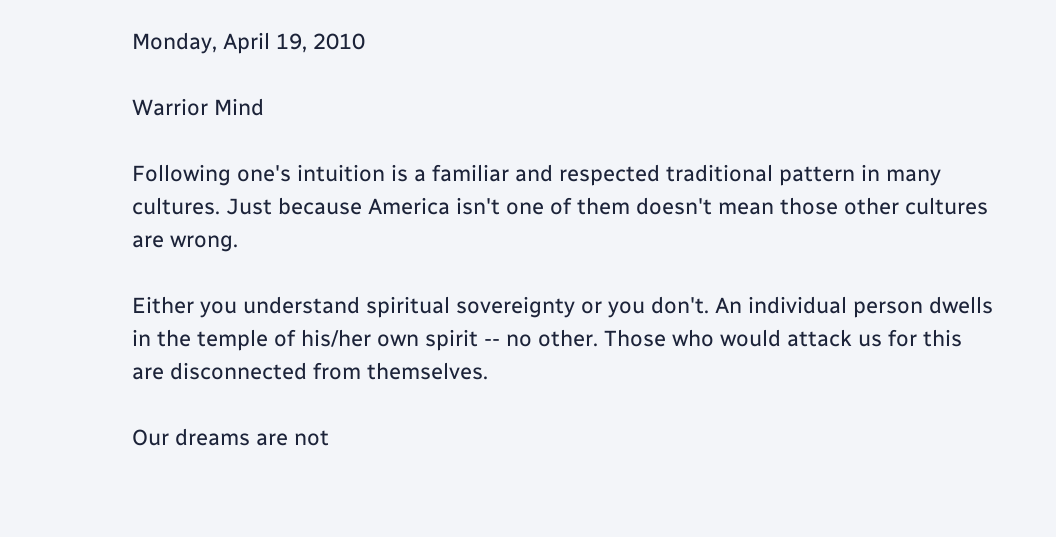Monday, April 19, 2010

Warrior Mind

Following one's intuition is a familiar and respected traditional pattern in many cultures. Just because America isn't one of them doesn't mean those other cultures are wrong.

Either you understand spiritual sovereignty or you don't. An individual person dwells in the temple of his/her own spirit -- no other. Those who would attack us for this are disconnected from themselves.

Our dreams are not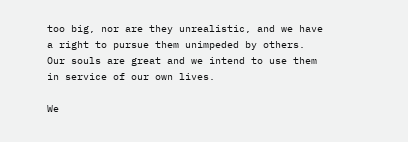too big, nor are they unrealistic, and we have a right to pursue them unimpeded by others. Our souls are great and we intend to use them in service of our own lives.

We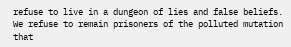refuse to live in a dungeon of lies and false beliefs. We refuse to remain prisoners of the polluted mutation that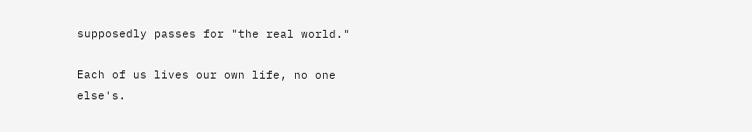supposedly passes for "the real world."

Each of us lives our own life, no one else's.